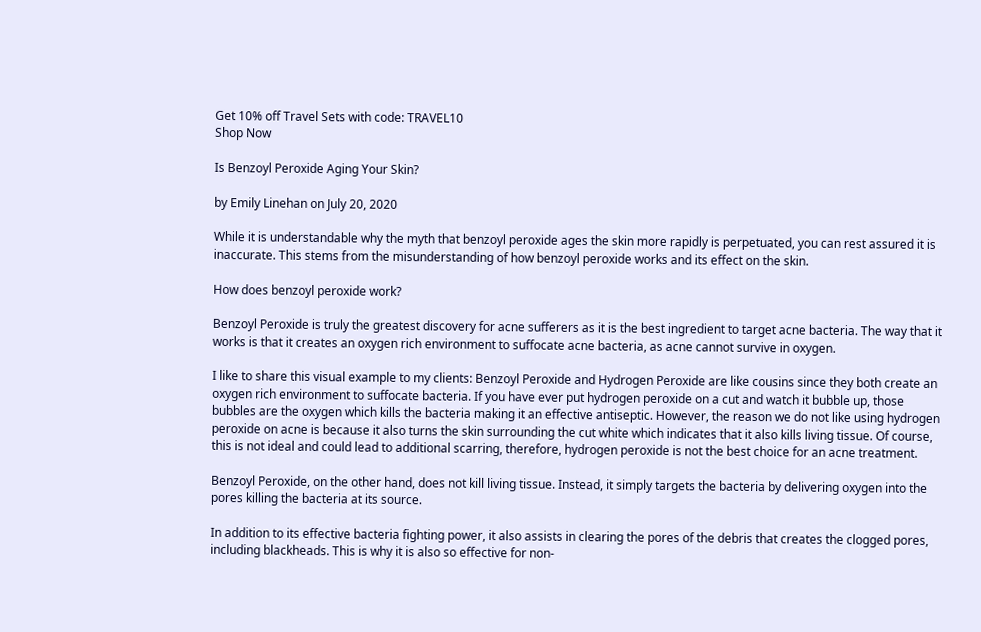Get 10% off Travel Sets with code: TRAVEL10
Shop Now

Is Benzoyl Peroxide Aging Your Skin?

by Emily Linehan on July 20, 2020

While it is understandable why the myth that benzoyl peroxide ages the skin more rapidly is perpetuated, you can rest assured it is inaccurate. This stems from the misunderstanding of how benzoyl peroxide works and its effect on the skin.

How does benzoyl peroxide work?

Benzoyl Peroxide is truly the greatest discovery for acne sufferers as it is the best ingredient to target acne bacteria. The way that it works is that it creates an oxygen rich environment to suffocate acne bacteria, as acne cannot survive in oxygen.

I like to share this visual example to my clients: Benzoyl Peroxide and Hydrogen Peroxide are like cousins since they both create an oxygen rich environment to suffocate bacteria. If you have ever put hydrogen peroxide on a cut and watch it bubble up, those bubbles are the oxygen which kills the bacteria making it an effective antiseptic. However, the reason we do not like using hydrogen peroxide on acne is because it also turns the skin surrounding the cut white which indicates that it also kills living tissue. Of course, this is not ideal and could lead to additional scarring, therefore, hydrogen peroxide is not the best choice for an acne treatment.

Benzoyl Peroxide, on the other hand, does not kill living tissue. Instead, it simply targets the bacteria by delivering oxygen into the pores killing the bacteria at its source.

In addition to its effective bacteria fighting power, it also assists in clearing the pores of the debris that creates the clogged pores, including blackheads. This is why it is also so effective for non-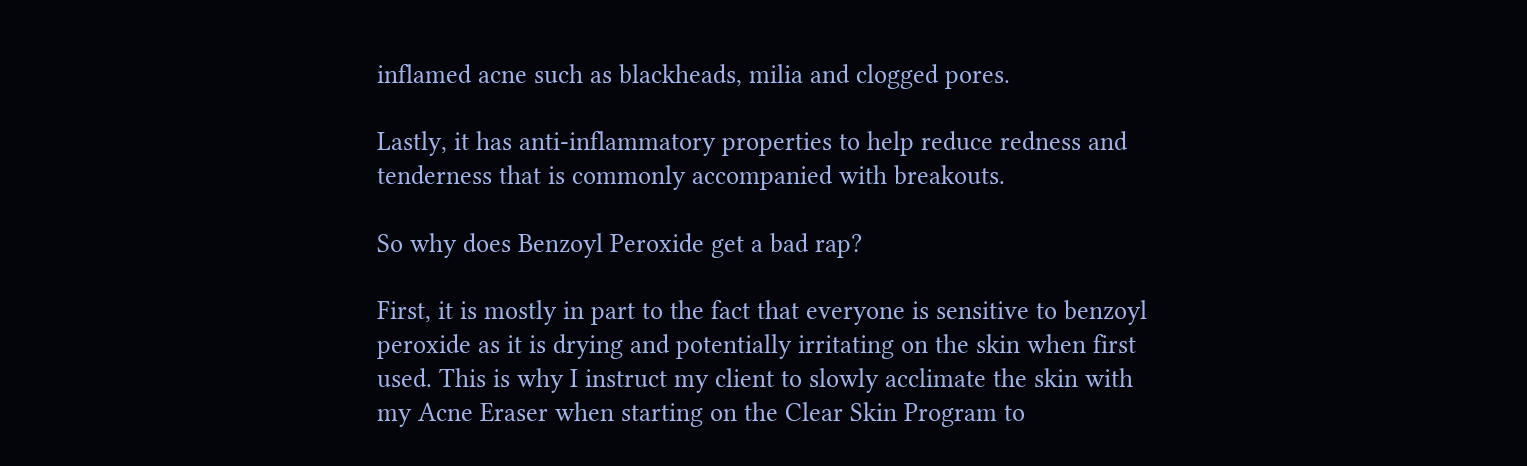inflamed acne such as blackheads, milia and clogged pores.

Lastly, it has anti-inflammatory properties to help reduce redness and tenderness that is commonly accompanied with breakouts.

So why does Benzoyl Peroxide get a bad rap?

First, it is mostly in part to the fact that everyone is sensitive to benzoyl peroxide as it is drying and potentially irritating on the skin when first used. This is why I instruct my client to slowly acclimate the skin with my Acne Eraser when starting on the Clear Skin Program to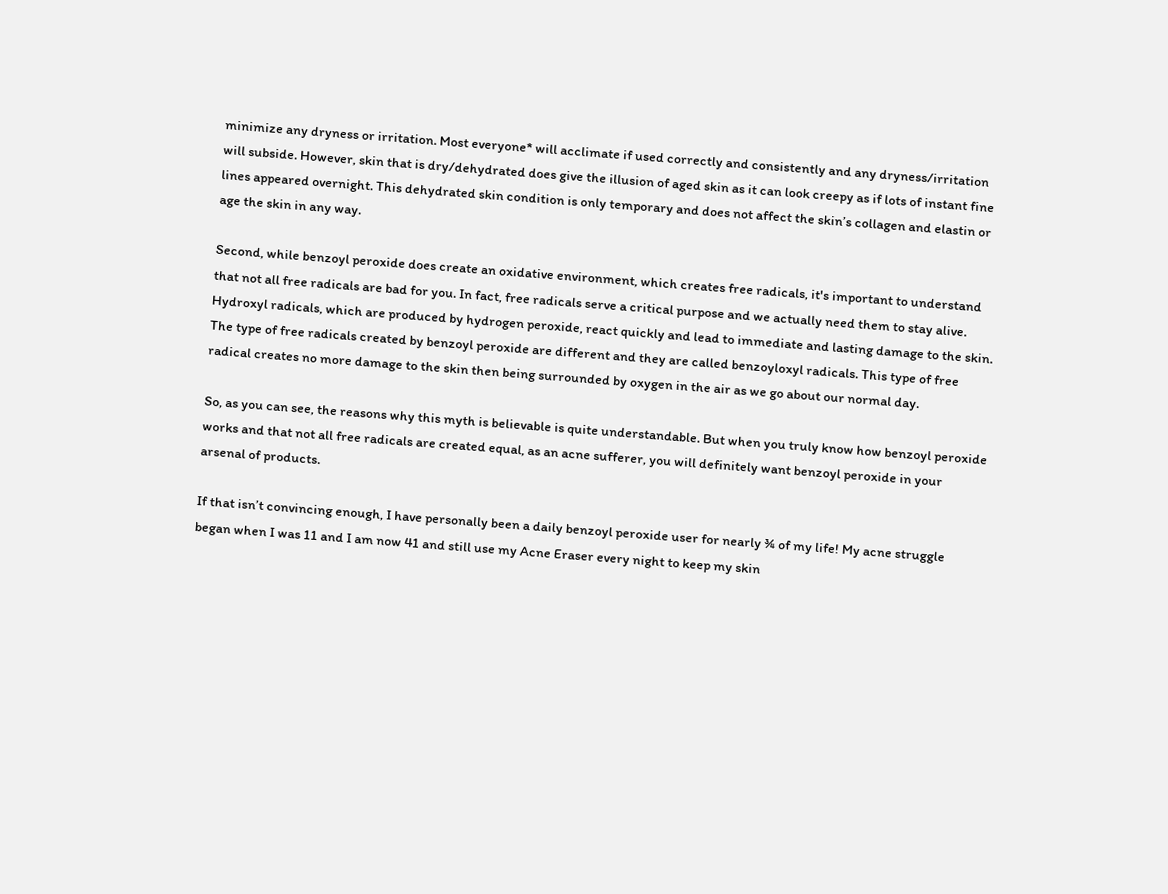minimize any dryness or irritation. Most everyone* will acclimate if used correctly and consistently and any dryness/irritation will subside. However, skin that is dry/dehydrated does give the illusion of aged skin as it can look creepy as if lots of instant fine lines appeared overnight. This dehydrated skin condition is only temporary and does not affect the skin’s collagen and elastin or age the skin in any way.

Second, while benzoyl peroxide does create an oxidative environment, which creates free radicals, it's important to understand that not all free radicals are bad for you. In fact, free radicals serve a critical purpose and we actually need them to stay alive. Hydroxyl radicals, which are produced by hydrogen peroxide, react quickly and lead to immediate and lasting damage to the skin. The type of free radicals created by benzoyl peroxide are different and they are called benzoyloxyl radicals. This type of free radical creates no more damage to the skin then being surrounded by oxygen in the air as we go about our normal day.

So, as you can see, the reasons why this myth is believable is quite understandable. But when you truly know how benzoyl peroxide works and that not all free radicals are created equal, as an acne sufferer, you will definitely want benzoyl peroxide in your arsenal of products.

If that isn’t convincing enough, I have personally been a daily benzoyl peroxide user for nearly ¾ of my life! My acne struggle began when I was 11 and I am now 41 and still use my Acne Eraser every night to keep my skin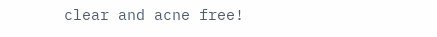clear and acne free!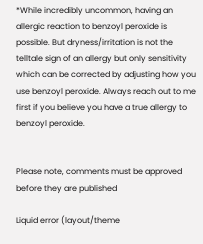*While incredibly uncommon, having an allergic reaction to benzoyl peroxide is possible. But dryness/irritation is not the telltale sign of an allergy but only sensitivity which can be corrected by adjusting how you use benzoyl peroxide. Always reach out to me first if you believe you have a true allergy to benzoyl peroxide.


Please note, comments must be approved before they are published

Liquid error (layout/theme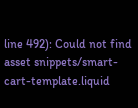line 492): Could not find asset snippets/smart-cart-template.liquid